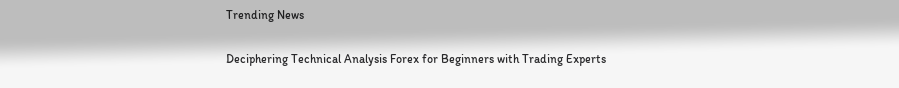Trending News

Deciphering Technical Analysis Forex for Beginners with Trading Experts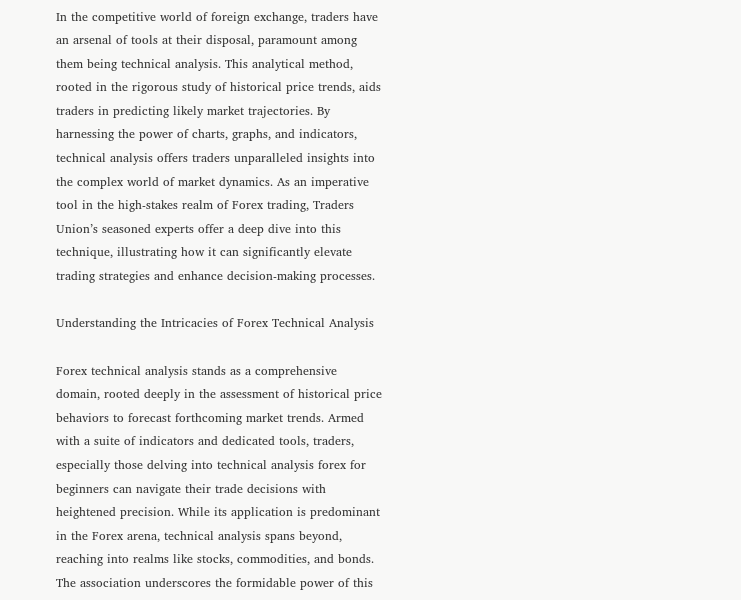In the competitive world of foreign exchange, traders have an arsenal of tools at their disposal, paramount among them being technical analysis. This analytical method, rooted in the rigorous study of historical price trends, aids traders in predicting likely market trajectories. By harnessing the power of charts, graphs, and indicators, technical analysis offers traders unparalleled insights into the complex world of market dynamics. As an imperative tool in the high-stakes realm of Forex trading, Traders Union’s seasoned experts offer a deep dive into this technique, illustrating how it can significantly elevate trading strategies and enhance decision-making processes.

Understanding the Intricacies of Forex Technical Analysis

Forex technical analysis stands as a comprehensive domain, rooted deeply in the assessment of historical price behaviors to forecast forthcoming market trends. Armed with a suite of indicators and dedicated tools, traders, especially those delving into technical analysis forex for beginners can navigate their trade decisions with heightened precision. While its application is predominant in the Forex arena, technical analysis spans beyond, reaching into realms like stocks, commodities, and bonds. The association underscores the formidable power of this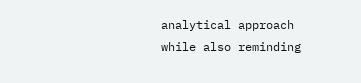analytical approach while also reminding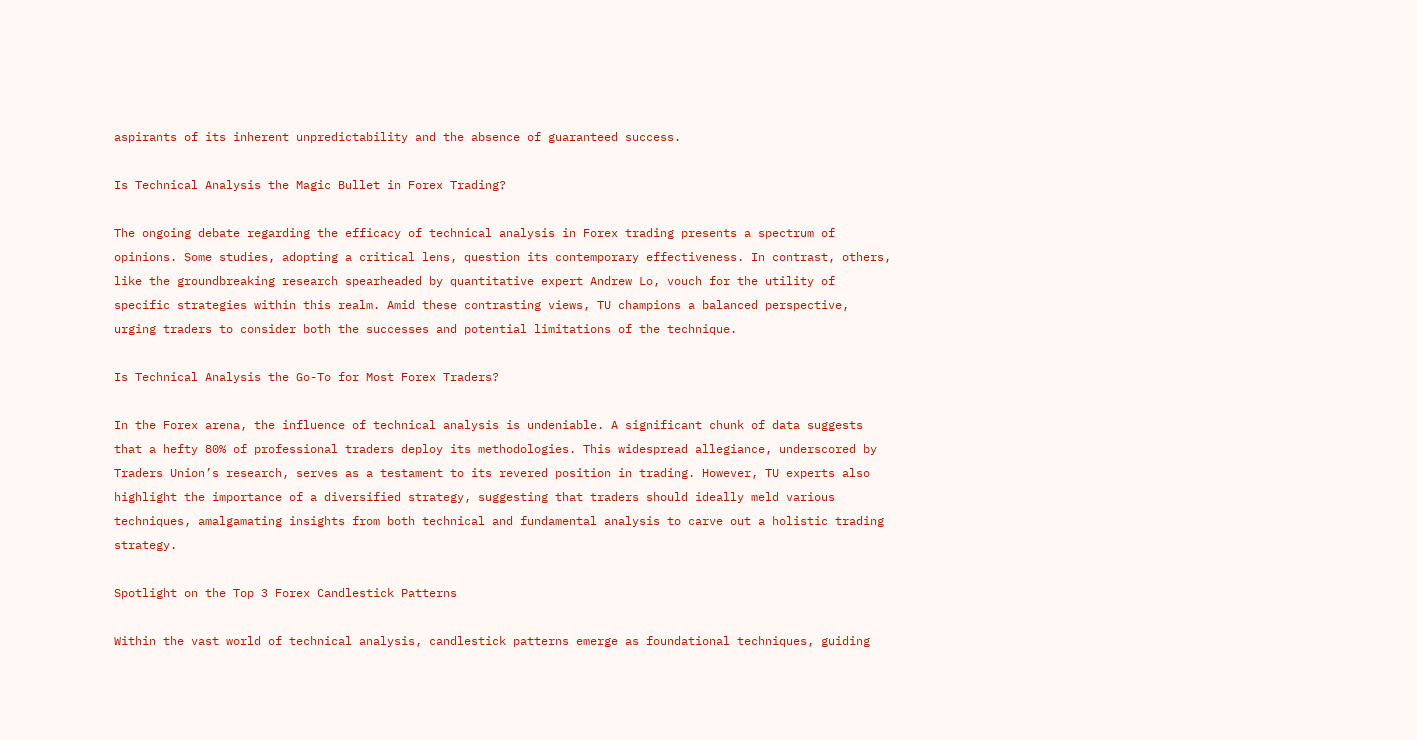aspirants of its inherent unpredictability and the absence of guaranteed success.

Is Technical Analysis the Magic Bullet in Forex Trading?

The ongoing debate regarding the efficacy of technical analysis in Forex trading presents a spectrum of opinions. Some studies, adopting a critical lens, question its contemporary effectiveness. In contrast, others, like the groundbreaking research spearheaded by quantitative expert Andrew Lo, vouch for the utility of specific strategies within this realm. Amid these contrasting views, TU champions a balanced perspective, urging traders to consider both the successes and potential limitations of the technique.

Is Technical Analysis the Go-To for Most Forex Traders?

In the Forex arena, the influence of technical analysis is undeniable. A significant chunk of data suggests that a hefty 80% of professional traders deploy its methodologies. This widespread allegiance, underscored by Traders Union’s research, serves as a testament to its revered position in trading. However, TU experts also highlight the importance of a diversified strategy, suggesting that traders should ideally meld various techniques, amalgamating insights from both technical and fundamental analysis to carve out a holistic trading strategy.

Spotlight on the Top 3 Forex Candlestick Patterns

Within the vast world of technical analysis, candlestick patterns emerge as foundational techniques, guiding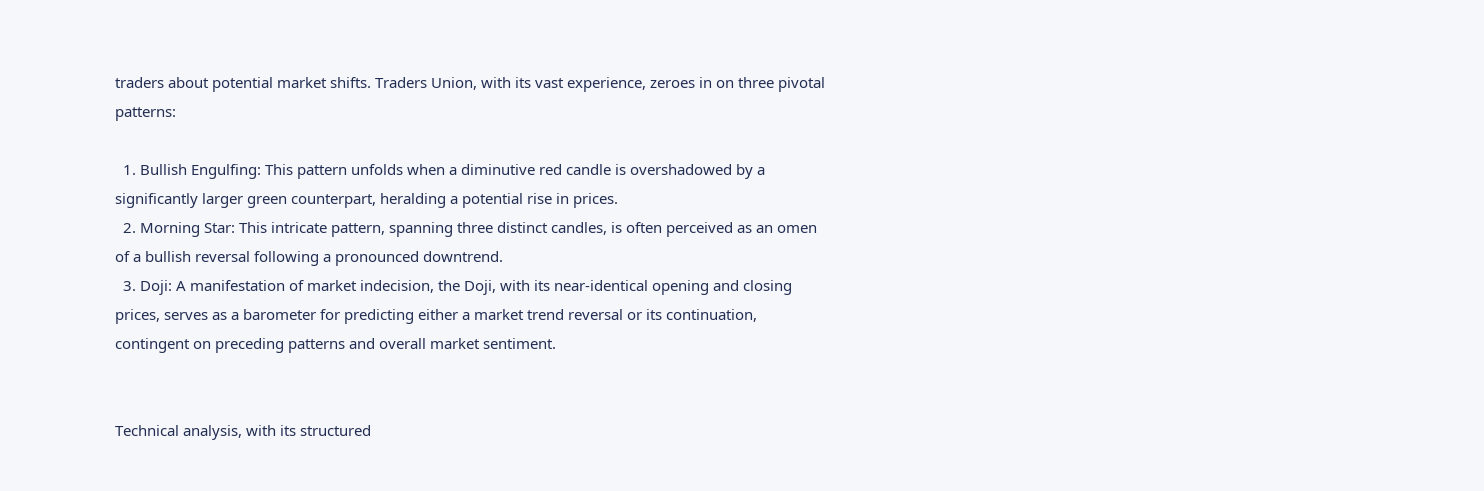traders about potential market shifts. Traders Union, with its vast experience, zeroes in on three pivotal patterns:

  1. Bullish Engulfing: This pattern unfolds when a diminutive red candle is overshadowed by a significantly larger green counterpart, heralding a potential rise in prices.
  2. Morning Star: This intricate pattern, spanning three distinct candles, is often perceived as an omen of a bullish reversal following a pronounced downtrend.
  3. Doji: A manifestation of market indecision, the Doji, with its near-identical opening and closing prices, serves as a barometer for predicting either a market trend reversal or its continuation, contingent on preceding patterns and overall market sentiment.


Technical analysis, with its structured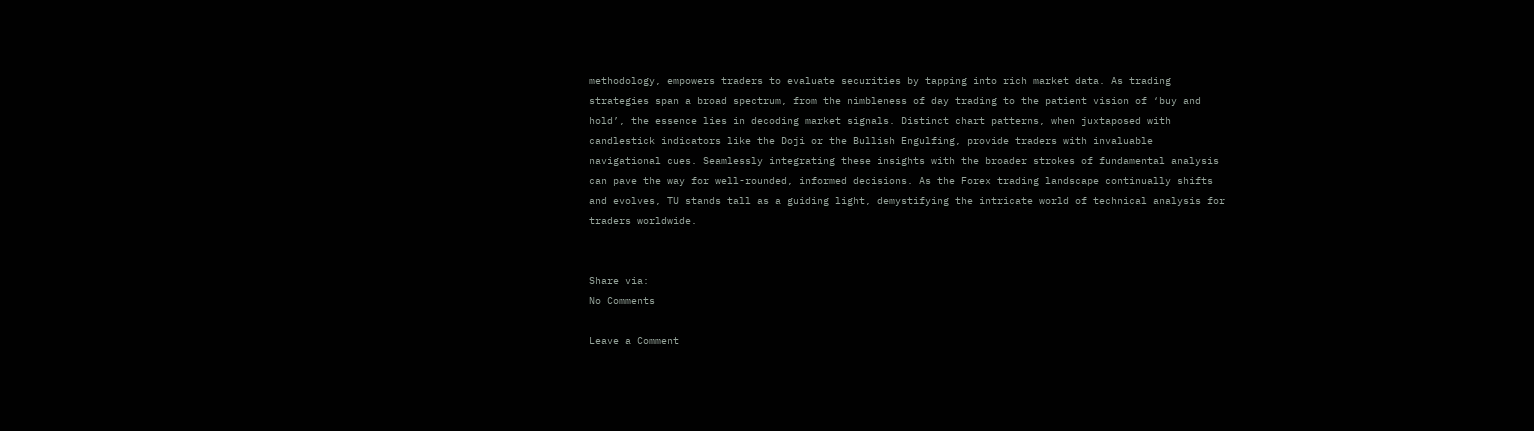methodology, empowers traders to evaluate securities by tapping into rich market data. As trading strategies span a broad spectrum, from the nimbleness of day trading to the patient vision of ‘buy and hold’, the essence lies in decoding market signals. Distinct chart patterns, when juxtaposed with candlestick indicators like the Doji or the Bullish Engulfing, provide traders with invaluable navigational cues. Seamlessly integrating these insights with the broader strokes of fundamental analysis can pave the way for well-rounded, informed decisions. As the Forex trading landscape continually shifts and evolves, TU stands tall as a guiding light, demystifying the intricate world of technical analysis for traders worldwide.


Share via:
No Comments

Leave a Comment